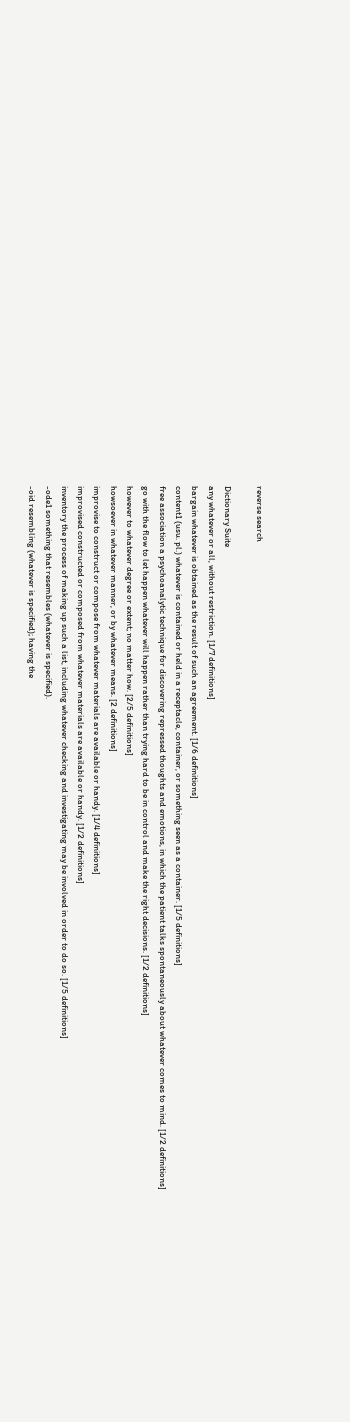reverse search

Dictionary Suite
any whatever or all, without restriction. [1/7 definitions]
bargain whatever is obtained as the result of such an agreement. [1/6 definitions]
content1 (usu. pl.) whatever is contained or held in a receptacle, container, or something seen as a container. [1/5 definitions]
free association a psychoanalytic technique for discovering repressed thoughts and emotions, in which the patient talks spontaneously about whatever comes to mind. [1/2 definitions]
go with the flow to let happen whatever will happen rather than trying hard to be in control and make the right decisions. [1/2 definitions]
however to whatever degree or extent; no matter how. [2/5 definitions]
howsoever in whatever manner, or by whatever means. [2 definitions]
improvise to construct or compose from whatever materials are available or handy. [1/4 definitions]
improvised constructed or composed from whatever materials are available or handy. [1/2 definitions]
inventory the process of making up such a list, including whatever checking and investigating may be involved in order to do so. [1/5 definitions]
-ode1 something that resembles (whatever is specified).
-oid resembling (whatever is specified); having the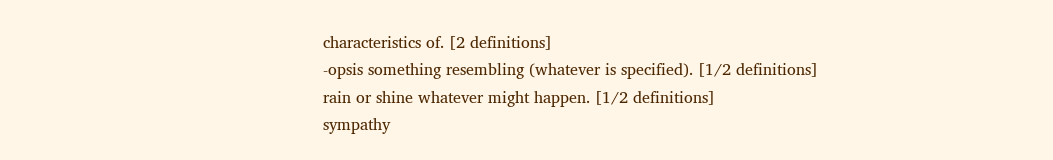characteristics of. [2 definitions]
-opsis something resembling (whatever is specified). [1/2 definitions]
rain or shine whatever might happen. [1/2 definitions]
sympathy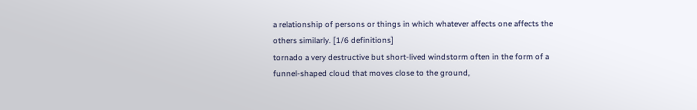a relationship of persons or things in which whatever affects one affects the others similarly. [1/6 definitions]
tornado a very destructive but short-lived windstorm often in the form of a funnel-shaped cloud that moves close to the ground,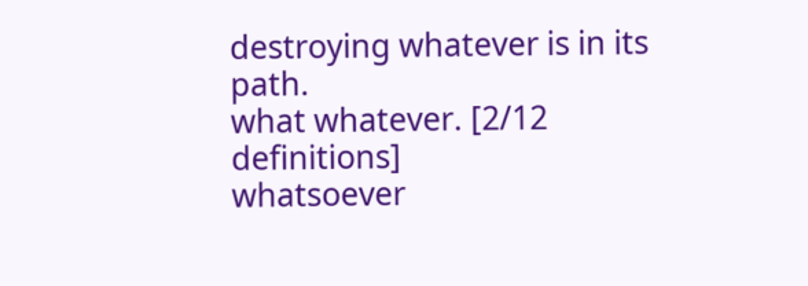destroying whatever is in its path.
what whatever. [2/12 definitions]
whatsoever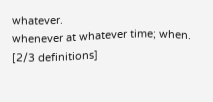whatever.
whenever at whatever time; when. [2/3 definitions]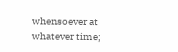whensoever at whatever time;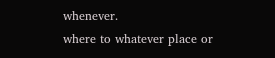whenever.
where to whatever place or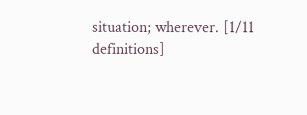situation; wherever. [1/11 definitions]